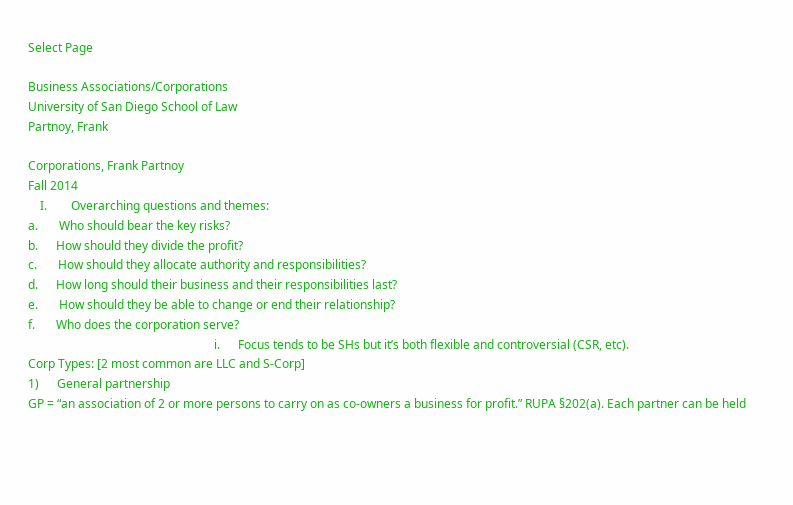Select Page

Business Associations/Corporations
University of San Diego School of Law
Partnoy, Frank

Corporations, Frank Partnoy
Fall 2014
    I.        Overarching questions and themes:
a.       Who should bear the key risks?
b.      How should they divide the profit?
c.       How should they allocate authority and responsibilities?
d.      How long should their business and their responsibilities last?
e.       How should they be able to change or end their relationship?
f.       Who does the corporation serve?
                                                              i.      Focus tends to be SHs but it’s both flexible and controversial (CSR, etc).
Corp Types: [2 most common are LLC and S-Corp]
1)      General partnership
GP = “an association of 2 or more persons to carry on as co-owners a business for profit.” RUPA §202(a). Each partner can be held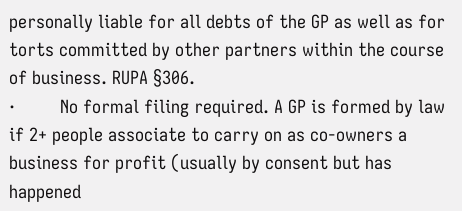personally liable for all debts of the GP as well as for torts committed by other partners within the course of business. RUPA §306.
·         No formal filing required. A GP is formed by law if 2+ people associate to carry on as co-owners a business for profit (usually by consent but has happened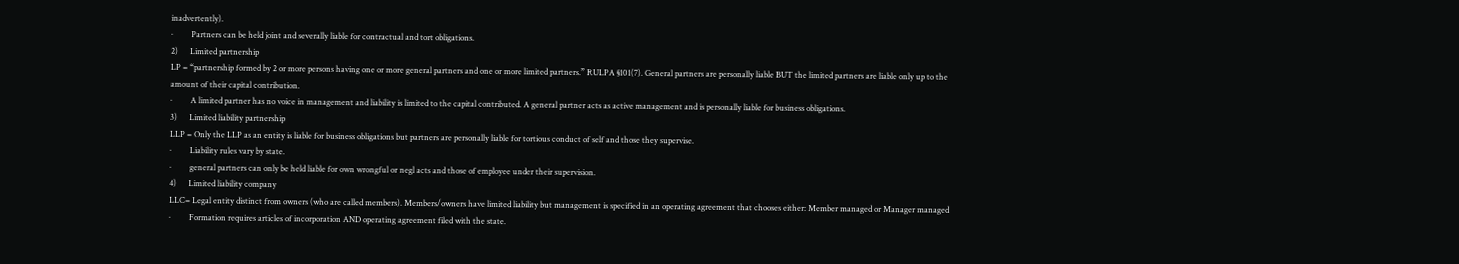inadvertently).
·         Partners can be held joint and severally liable for contractual and tort obligations.
2)      Limited partnership
LP = “partnership formed by 2 or more persons having one or more general partners and one or more limited partners.” RULPA §101(7). General partners are personally liable BUT the limited partners are liable only up to the amount of their capital contribution.
·         A limited partner has no voice in management and liability is limited to the capital contributed. A general partner acts as active management and is personally liable for business obligations.
3)      Limited liability partnership
LLP = Only the LLP as an entity is liable for business obligations but partners are personally liable for tortious conduct of self and those they supervise.
·         Liability rules vary by state.
·         general partners can only be held liable for own wrongful or negl acts and those of employee under their supervision.
4)      Limited liability company
LLC= Legal entity distinct from owners (who are called members). Members/owners have limited liability but management is specified in an operating agreement that chooses either: Member managed or Manager managed
·         Formation requires articles of incorporation AND operating agreement filed with the state.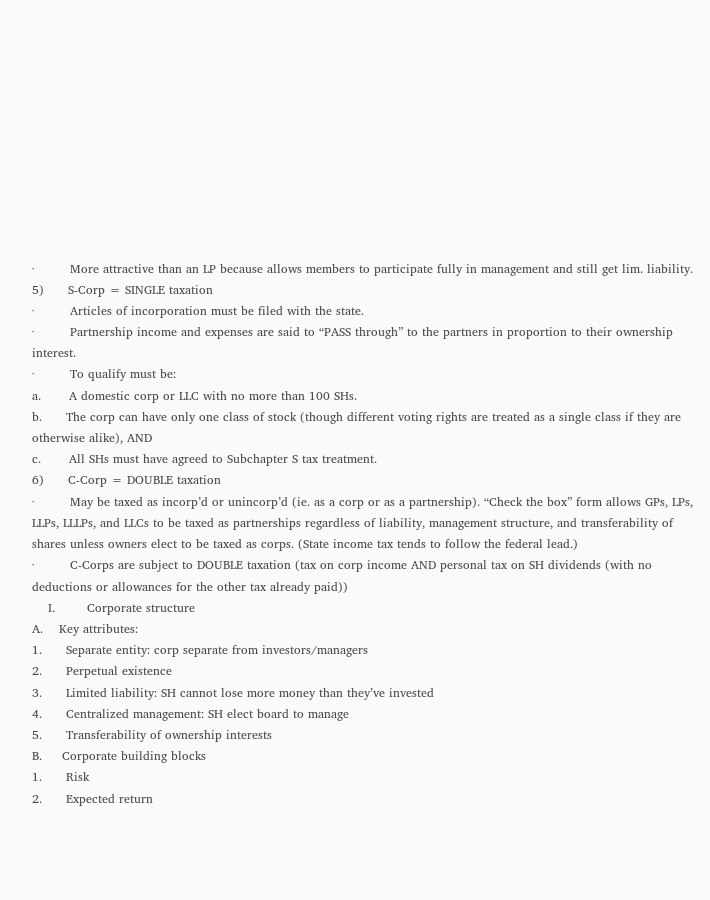·         More attractive than an LP because allows members to participate fully in management and still get lim. liability.
5)      S-Corp = SINGLE taxation
·         Articles of incorporation must be filed with the state.
·         Partnership income and expenses are said to “PASS through” to the partners in proportion to their ownership interest.
·         To qualify must be:
a.       A domestic corp or LLC with no more than 100 SHs.
b.      The corp can have only one class of stock (though different voting rights are treated as a single class if they are otherwise alike), AND
c.       All SHs must have agreed to Subchapter S tax treatment.
6)      C-Corp = DOUBLE taxation
·         May be taxed as incorp’d or unincorp’d (ie. as a corp or as a partnership). “Check the box” form allows GPs, LPs, LLPs, LLLPs, and LLCs to be taxed as partnerships regardless of liability, management structure, and transferability of shares unless owners elect to be taxed as corps. (State income tax tends to follow the federal lead.)
·         C-Corps are subject to DOUBLE taxation (tax on corp income AND personal tax on SH dividends (with no deductions or allowances for the other tax already paid))
    I.        Corporate structure
A.    Key attributes:
1.      Separate entity: corp separate from investors/managers
2.      Perpetual existence
3.      Limited liability: SH cannot lose more money than they’ve invested
4.      Centralized management: SH elect board to manage
5.      Transferability of ownership interests
B.     Corporate building blocks
1.      Risk
2.      Expected return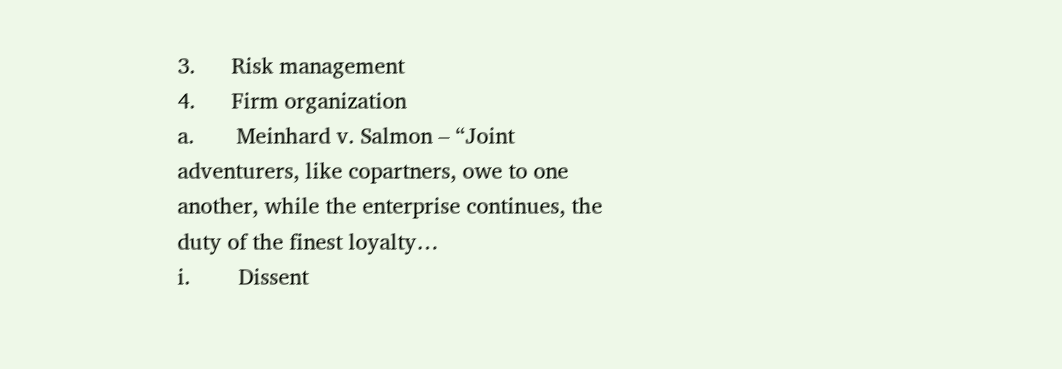3.      Risk management
4.      Firm organization
a.       Meinhard v. Salmon – “Joint adventurers, like copartners, owe to one another, while the enterprise continues, the duty of the finest loyalty…
i.        Dissent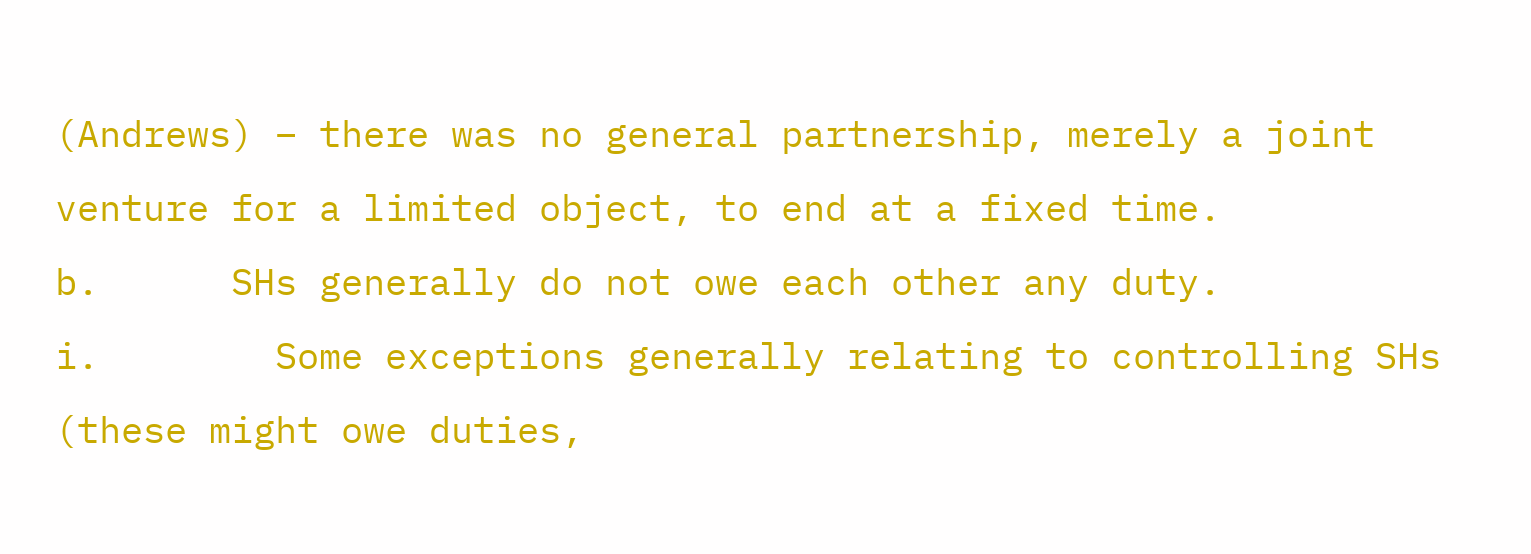(Andrews) – there was no general partnership, merely a joint venture for a limited object, to end at a fixed time.
b.      SHs generally do not owe each other any duty.
i.        Some exceptions generally relating to controlling SHs (these might owe duties,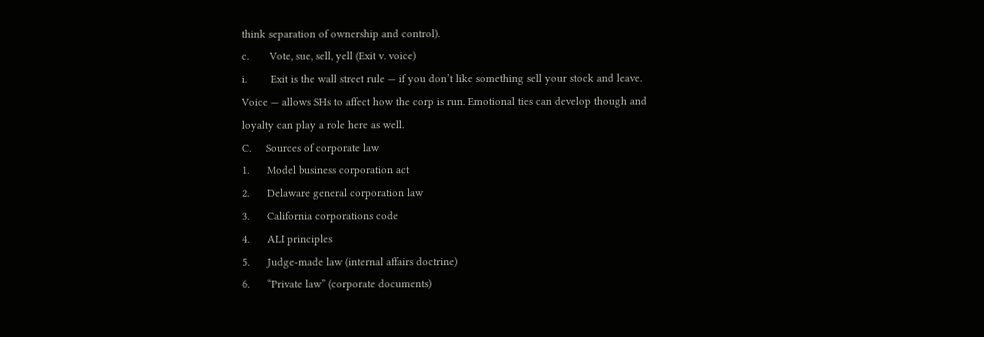think separation of ownership and control).
c.       Vote, sue, sell, yell (Exit v. voice)
i.        Exit is the wall street rule — if you don’t like something sell your stock and leave. Voice — allows SHs to affect how the corp is run. Emotional ties can develop though and loyalty can play a role here as well.
C.     Sources of corporate law
1.      Model business corporation act
2.      Delaware general corporation law
3.      California corporations code
4.      ALI principles
5.      Judge-made law (internal affairs doctrine)
6.      “Private law” (corporate documents)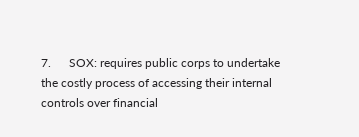7.      SOX: requires public corps to undertake the costly process of accessing their internal controls over financial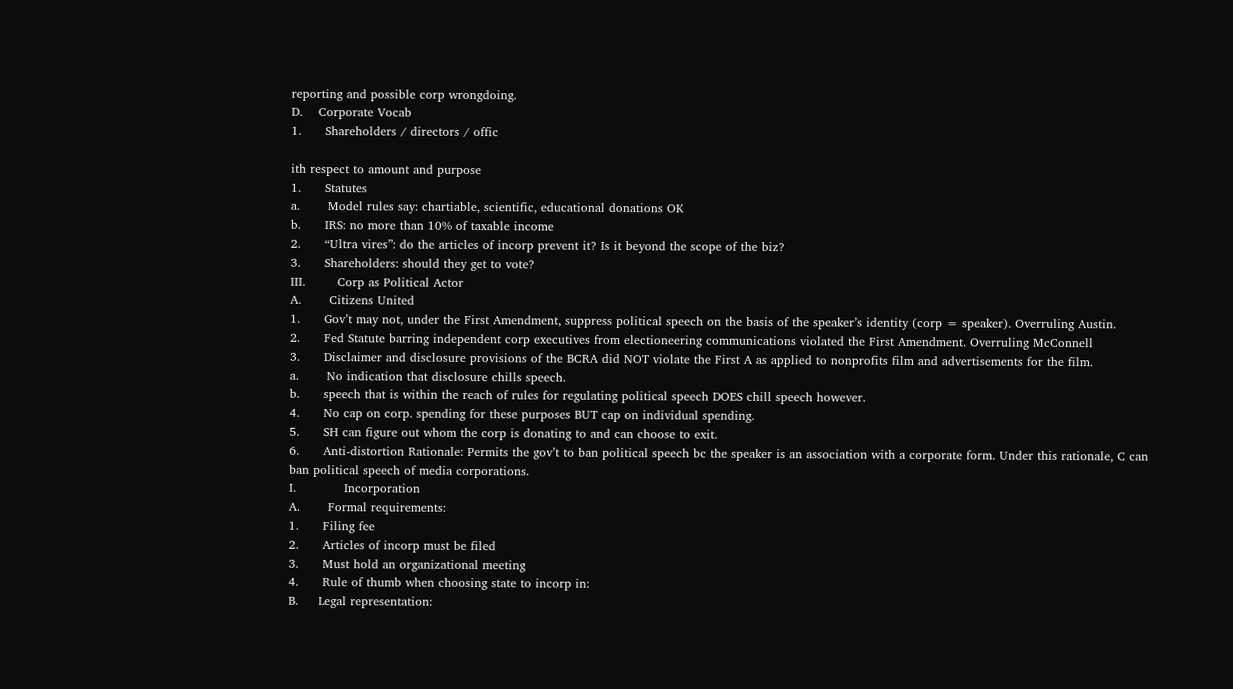reporting and possible corp wrongdoing.
D.    Corporate Vocab
1.      Shareholders / directors / offic

ith respect to amount and purpose
1.      Statutes
a.       Model rules say: chartiable, scientific, educational donations OK
b.      IRS: no more than 10% of taxable income
2.      “Ultra vires”: do the articles of incorp prevent it? Is it beyond the scope of the biz?
3.      Shareholders: should they get to vote?
III.        Corp as Political Actor
A.       Citizens United
1.      Gov’t may not, under the First Amendment, suppress political speech on the basis of the speaker’s identity (corp = speaker). Overruling Austin.
2.      Fed Statute barring independent corp executives from electioneering communications violated the First Amendment. Overruling McConnell
3.      Disclaimer and disclosure provisions of the BCRA did NOT violate the First A as applied to nonprofits film and advertisements for the film.
a.       No indication that disclosure chills speech.
b.      speech that is within the reach of rules for regulating political speech DOES chill speech however.
4.      No cap on corp. spending for these purposes BUT cap on individual spending.
5.      SH can figure out whom the corp is donating to and can choose to exit.
6.      Anti-distortion Rationale: Permits the gov’t to ban political speech bc the speaker is an association with a corporate form. Under this rationale, C can ban political speech of media corporations.
I.            Incorporation
A.       Formal requirements:
1.      Filing fee
2.      Articles of incorp must be filed
3.      Must hold an organizational meeting
4.      Rule of thumb when choosing state to incorp in:
B.     Legal representation: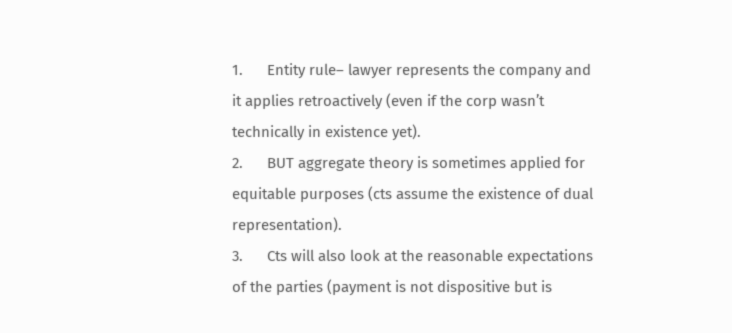1.      Entity rule– lawyer represents the company and it applies retroactively (even if the corp wasn’t technically in existence yet).
2.      BUT aggregate theory is sometimes applied for equitable purposes (cts assume the existence of dual representation).
3.      Cts will also look at the reasonable expectations of the parties (payment is not dispositive but is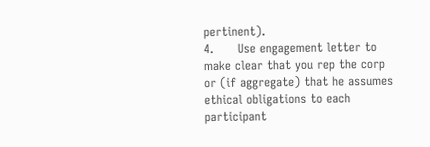pertinent).
4.      Use engagement letter to make clear that you rep the corp or (if aggregate) that he assumes ethical obligations to each participant